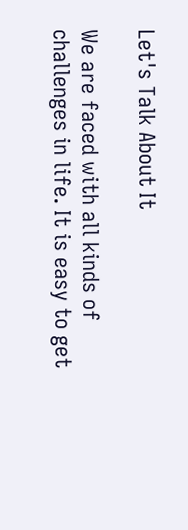Let's Talk About It

We are faced with all kinds of challenges in life. It is easy to get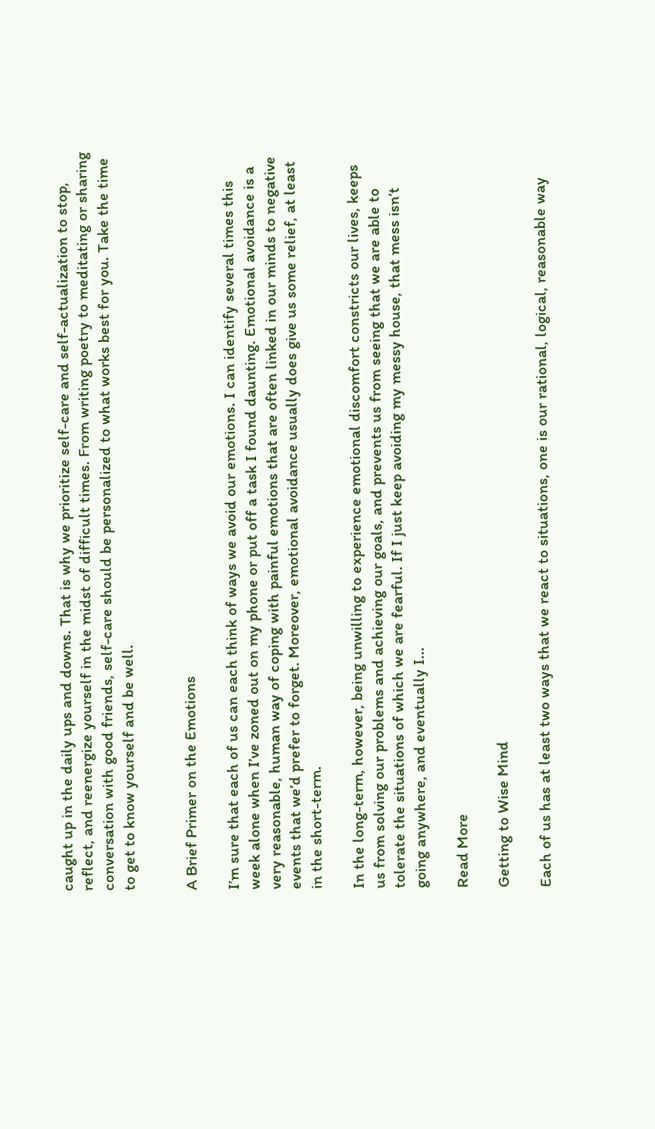caught up in the daily ups and downs. That is why we prioritize self-care and self-actualization to stop, reflect, and reenergize yourself in the midst of difficult times. From writing poetry to meditating or sharing conversation with good friends, self-care should be personalized to what works best for you. Take the time to get to know yourself and be well.


A Brief Primer on the Emotions

I’m sure that each of us can each think of ways we avoid our emotions. I can identify several times this week alone when I’ve zoned out on my phone or put off a task I found daunting. Emotional avoidance is a very reasonable, human way of coping with painful emotions that are often linked in our minds to negative events that we’d prefer to forget. Moreover, emotional avoidance usually does give us some relief, at least in the short-term.

In the long-term, however, being unwilling to experience emotional discomfort constricts our lives, keeps us from solving our problems and achieving our goals, and prevents us from seeing that we are able to tolerate the situations of which we are fearful. If I just keep avoiding my messy house, that mess isn’t going anywhere, and eventually I...

Read More

Getting to Wise Mind

Each of us has at least two ways that we react to situations, one is our rational, logical, reasonable way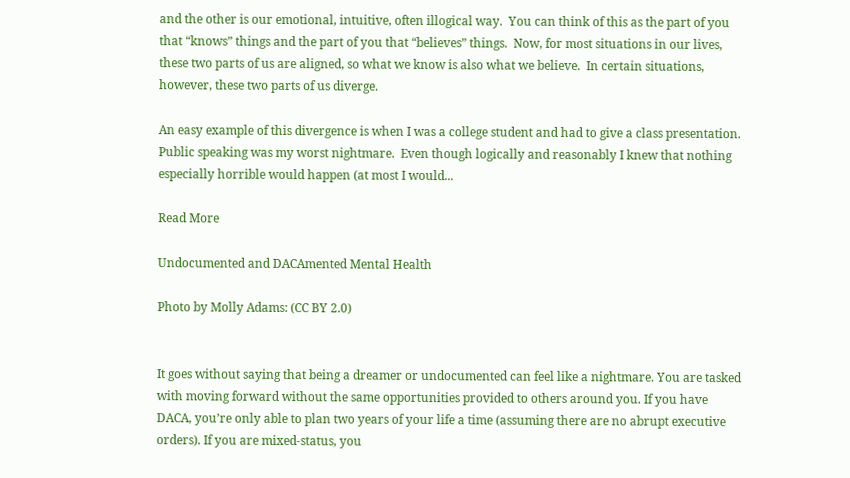and the other is our emotional, intuitive, often illogical way.  You can think of this as the part of you that “knows” things and the part of you that “believes” things.  Now, for most situations in our lives, these two parts of us are aligned, so what we know is also what we believe.  In certain situations, however, these two parts of us diverge.

An easy example of this divergence is when I was a college student and had to give a class presentation. Public speaking was my worst nightmare.  Even though logically and reasonably I knew that nothing especially horrible would happen (at most I would...

Read More

Undocumented and DACAmented Mental Health

Photo by Molly Adams: (CC BY 2.0)


It goes without saying that being a dreamer or undocumented can feel like a nightmare. You are tasked with moving forward without the same opportunities provided to others around you. If you have DACA, you’re only able to plan two years of your life a time (assuming there are no abrupt executive orders). If you are mixed-status, you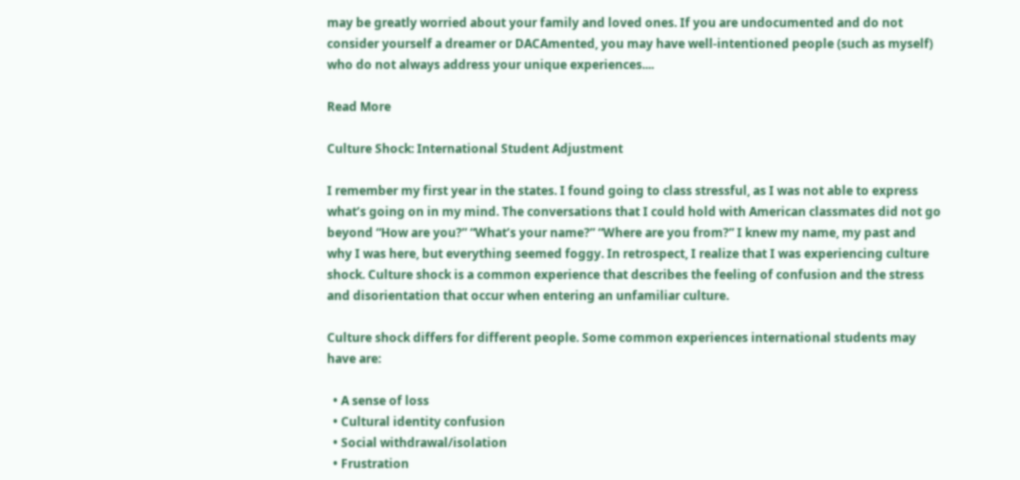may be greatly worried about your family and loved ones. If you are undocumented and do not consider yourself a dreamer or DACAmented, you may have well-intentioned people (such as myself) who do not always address your unique experiences....

Read More

Culture Shock: International Student Adjustment

I remember my first year in the states. I found going to class stressful, as I was not able to express what’s going on in my mind. The conversations that I could hold with American classmates did not go beyond “How are you?” “What’s your name?” “Where are you from?” I knew my name, my past and why I was here, but everything seemed foggy. In retrospect, I realize that I was experiencing culture shock. Culture shock is a common experience that describes the feeling of confusion and the stress and disorientation that occur when entering an unfamiliar culture.

Culture shock differs for different people. Some common experiences international students may have are:

  • A sense of loss
  • Cultural identity confusion
  • Social withdrawal/isolation
  • Frustration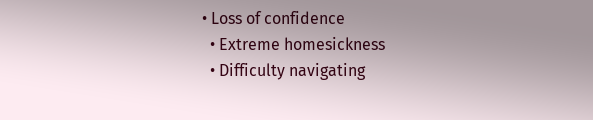• Loss of confidence
  • Extreme homesickness
  • Difficulty navigating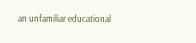an unfamiliar educational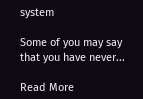system

Some of you may say that you have never...

Read More